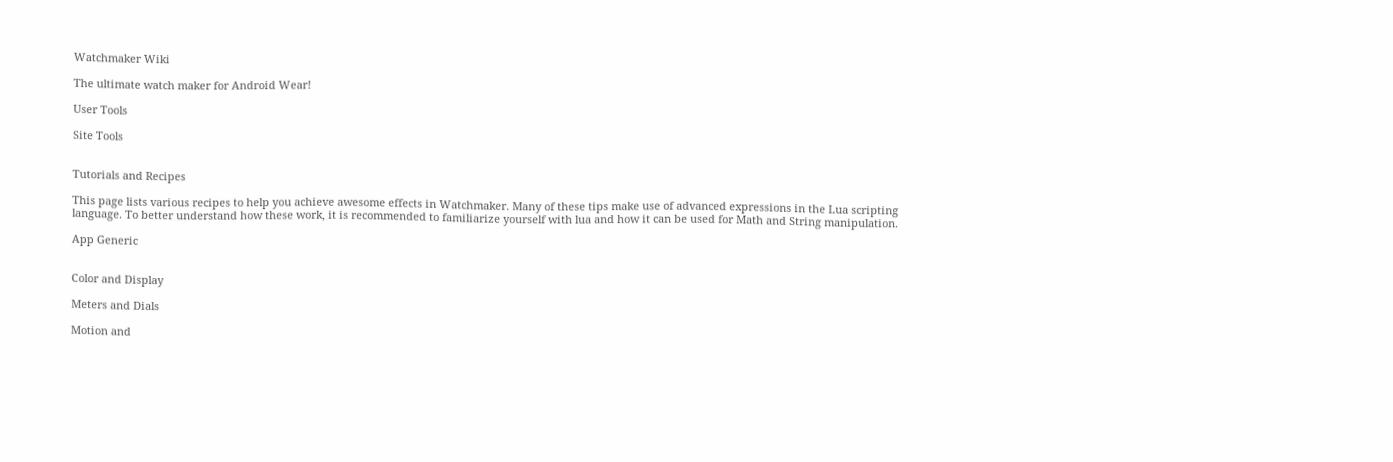Watchmaker Wiki

The ultimate watch maker for Android Wear!

User Tools

Site Tools


Tutorials and Recipes

This page lists various recipes to help you achieve awesome effects in Watchmaker. Many of these tips make use of advanced expressions in the Lua scripting language. To better understand how these work, it is recommended to familiarize yourself with lua and how it can be used for Math and String manipulation.

App Generic


Color and Display

Meters and Dials

Motion and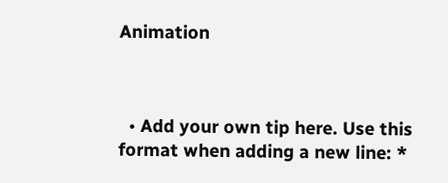Animation



  • Add your own tip here. Use this format when adding a new line: *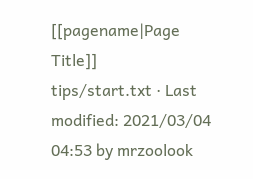[[pagename|Page Title]]
tips/start.txt · Last modified: 2021/03/04 04:53 by mrzoolook